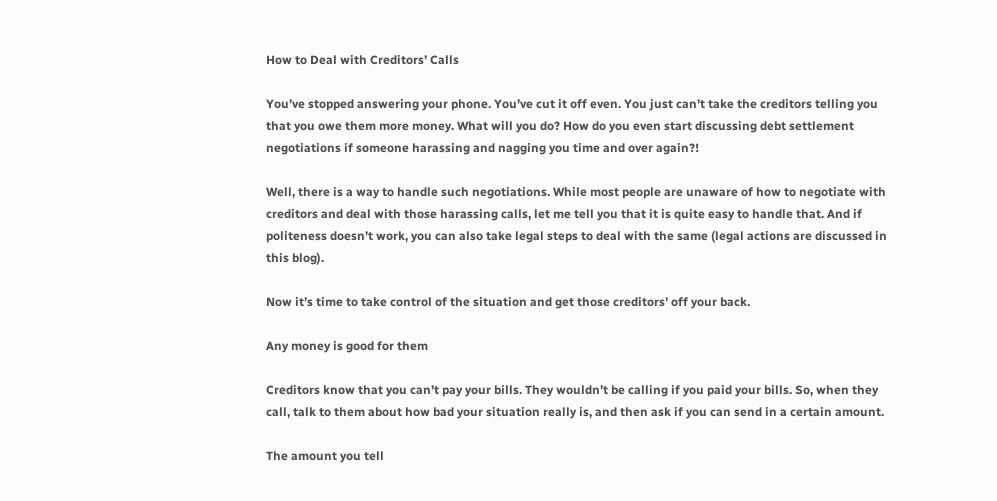How to Deal with Creditors’ Calls

You’ve stopped answering your phone. You’ve cut it off even. You just can’t take the creditors telling you that you owe them more money. What will you do? How do you even start discussing debt settlement negotiations if someone harassing and nagging you time and over again?!

Well, there is a way to handle such negotiations. While most people are unaware of how to negotiate with creditors and deal with those harassing calls, let me tell you that it is quite easy to handle that. And if politeness doesn’t work, you can also take legal steps to deal with the same (legal actions are discussed in this blog).

Now it’s time to take control of the situation and get those creditors’ off your back.

Any money is good for them

Creditors know that you can’t pay your bills. They wouldn’t be calling if you paid your bills. So, when they call, talk to them about how bad your situation really is, and then ask if you can send in a certain amount.

The amount you tell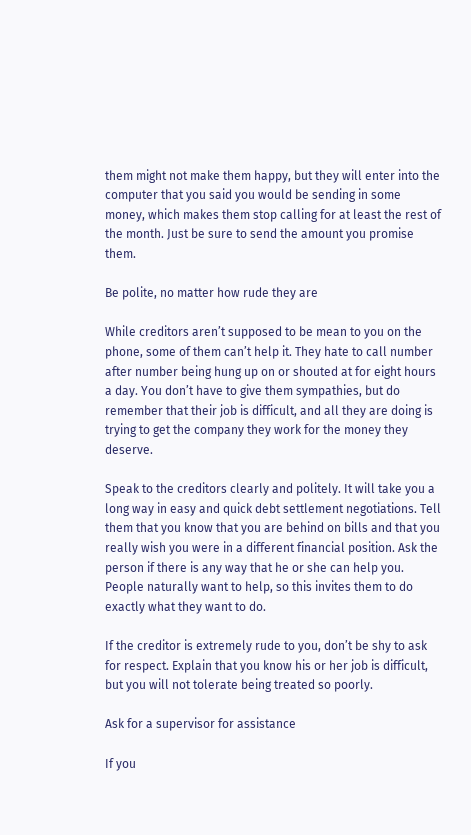them might not make them happy, but they will enter into the computer that you said you would be sending in some money, which makes them stop calling for at least the rest of the month. Just be sure to send the amount you promise them.

Be polite, no matter how rude they are

While creditors aren’t supposed to be mean to you on the phone, some of them can’t help it. They hate to call number after number being hung up on or shouted at for eight hours a day. You don’t have to give them sympathies, but do remember that their job is difficult, and all they are doing is trying to get the company they work for the money they deserve.

Speak to the creditors clearly and politely. It will take you a long way in easy and quick debt settlement negotiations. Tell them that you know that you are behind on bills and that you really wish you were in a different financial position. Ask the person if there is any way that he or she can help you. People naturally want to help, so this invites them to do exactly what they want to do.

If the creditor is extremely rude to you, don’t be shy to ask for respect. Explain that you know his or her job is difficult, but you will not tolerate being treated so poorly.

Ask for a supervisor for assistance

If you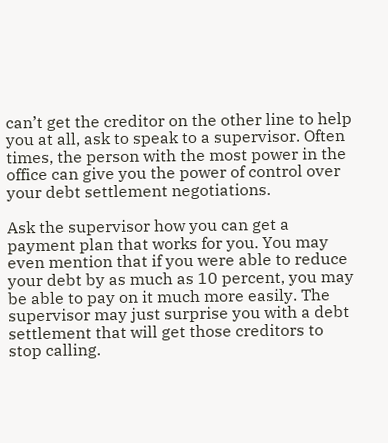can’t get the creditor on the other line to help you at all, ask to speak to a supervisor. Often times, the person with the most power in the office can give you the power of control over your debt settlement negotiations.

Ask the supervisor how you can get a payment plan that works for you. You may even mention that if you were able to reduce your debt by as much as 10 percent, you may be able to pay on it much more easily. The supervisor may just surprise you with a debt settlement that will get those creditors to stop calling.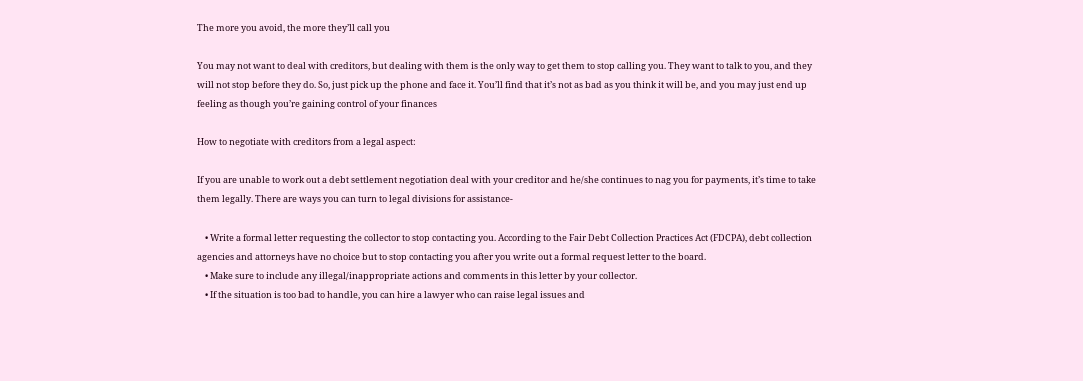The more you avoid, the more they’ll call you

You may not want to deal with creditors, but dealing with them is the only way to get them to stop calling you. They want to talk to you, and they will not stop before they do. So, just pick up the phone and face it. You’ll find that it’s not as bad as you think it will be, and you may just end up feeling as though you’re gaining control of your finances

How to negotiate with creditors from a legal aspect:

If you are unable to work out a debt settlement negotiation deal with your creditor and he/she continues to nag you for payments, it’s time to take them legally. There are ways you can turn to legal divisions for assistance-

    • Write a formal letter requesting the collector to stop contacting you. According to the Fair Debt Collection Practices Act (FDCPA), debt collection agencies and attorneys have no choice but to stop contacting you after you write out a formal request letter to the board.
    • Make sure to include any illegal/inappropriate actions and comments in this letter by your collector.
    • If the situation is too bad to handle, you can hire a lawyer who can raise legal issues and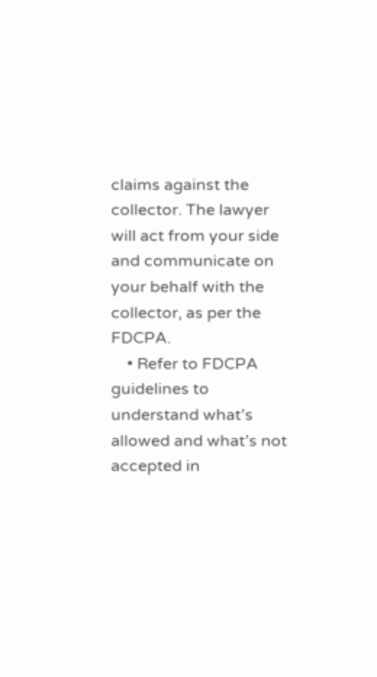claims against the collector. The lawyer will act from your side and communicate on your behalf with the collector, as per the FDCPA.
    • Refer to FDCPA guidelines to understand what’s allowed and what’s not accepted in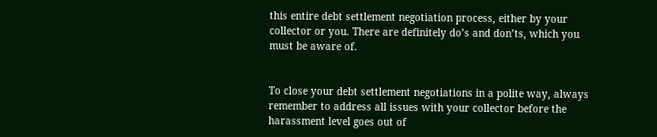this entire debt settlement negotiation process, either by your collector or you. There are definitely do’s and don’ts, which you must be aware of.


To close your debt settlement negotiations in a polite way, always remember to address all issues with your collector before the harassment level goes out of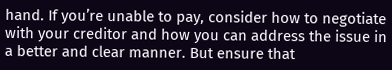hand. If you’re unable to pay, consider how to negotiate with your creditor and how you can address the issue in a better and clear manner. But ensure that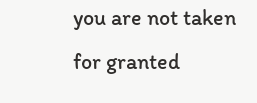you are not taken for granted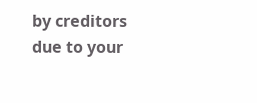by creditors due to your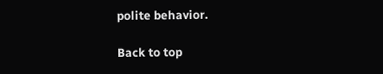polite behavior.

Back to top